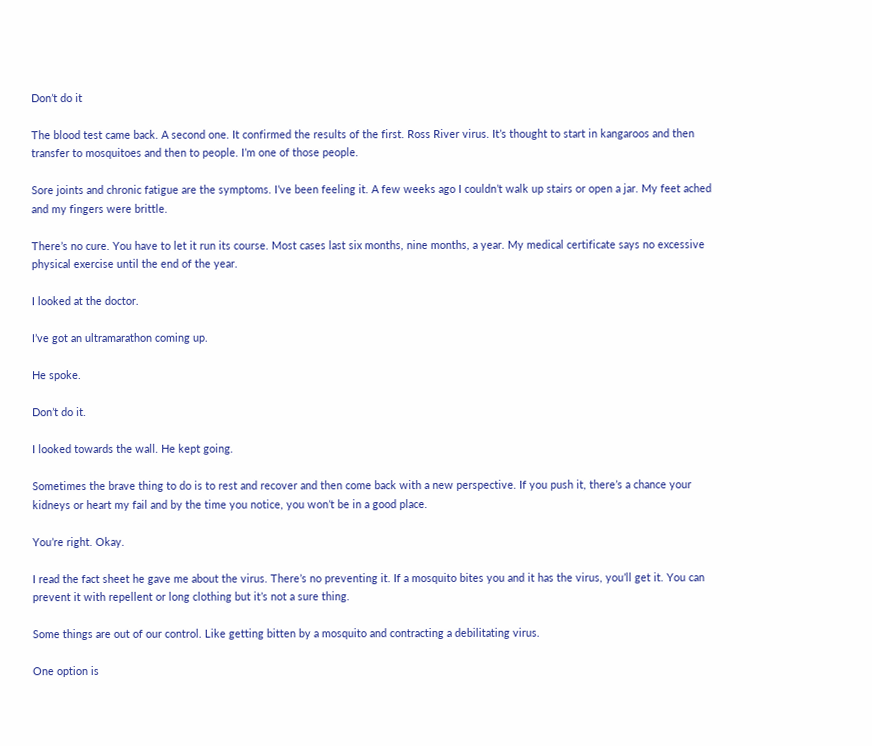Don’t do it

The blood test came back. A second one. It confirmed the results of the first. Ross River virus. It’s thought to start in kangaroos and then transfer to mosquitoes and then to people. I’m one of those people.

Sore joints and chronic fatigue are the symptoms. I’ve been feeling it. A few weeks ago I couldn’t walk up stairs or open a jar. My feet ached and my fingers were brittle.

There’s no cure. You have to let it run its course. Most cases last six months, nine months, a year. My medical certificate says no excessive physical exercise until the end of the year.

I looked at the doctor.

I’ve got an ultramarathon coming up.

He spoke.

Don’t do it.

I looked towards the wall. He kept going.

Sometimes the brave thing to do is to rest and recover and then come back with a new perspective. If you push it, there’s a chance your kidneys or heart my fail and by the time you notice, you won’t be in a good place.

You’re right. Okay.

I read the fact sheet he gave me about the virus. There’s no preventing it. If a mosquito bites you and it has the virus, you’ll get it. You can prevent it with repellent or long clothing but it’s not a sure thing.

Some things are out of our control. Like getting bitten by a mosquito and contracting a debilitating virus.

One option is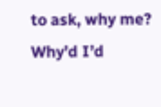to ask, why me? Why’d I’d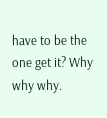have to be the one get it? Why why why.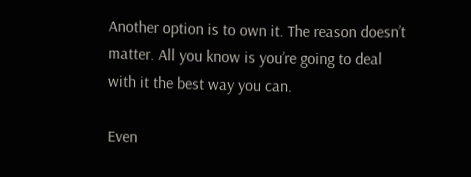Another option is to own it. The reason doesn’t matter. All you know is you’re going to deal with it the best way you can.

Even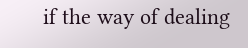if the way of dealing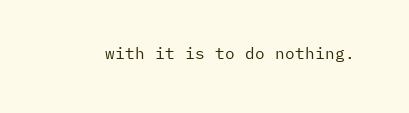with it is to do nothing.